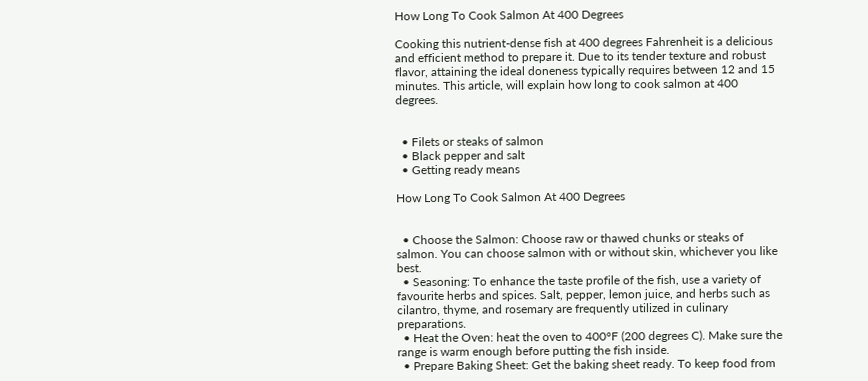How Long To Cook Salmon At 400 Degrees

Cooking this nutrient-dense fish at 400 degrees Fahrenheit is a delicious and efficient method to prepare it. Due to its tender texture and robust flavor, attaining the ideal doneness typically requires between 12 and 15 minutes. This article, will explain how long to cook salmon at 400 degrees.


  • Filets or steaks of salmon
  • Black pepper and salt
  • Getting ready means

How Long To Cook Salmon At 400 Degrees


  • Choose the Salmon: Choose raw or thawed chunks or steaks of salmon. You can choose salmon with or without skin, whichever you like best.
  • Seasoning: To enhance the taste profile of the fish, use a variety of favourite herbs and spices. Salt, pepper, lemon juice, and herbs such as cilantro, thyme, and rosemary are frequently utilized in culinary preparations.
  • Heat the Oven: heat the oven to 400°F (200 degrees C). Make sure the range is warm enough before putting the fish inside.
  • Prepare Baking Sheet: Get the baking sheet ready. To keep food from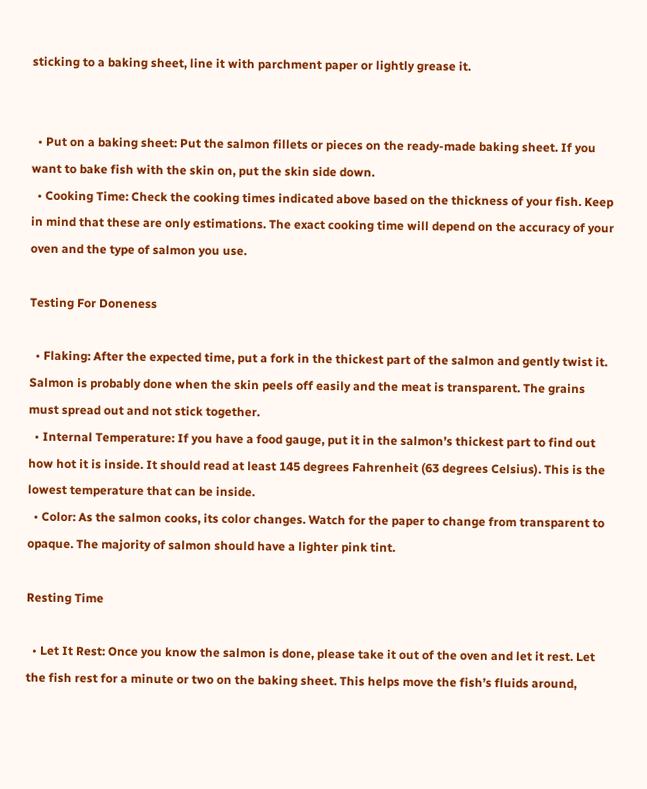sticking to a baking sheet, line it with parchment paper or lightly grease it.


  • Put on a baking sheet: Put the salmon fillets or pieces on the ready-made baking sheet. If you want to bake fish with the skin on, put the skin side down.
  • Cooking Time: Check the cooking times indicated above based on the thickness of your fish. Keep in mind that these are only estimations. The exact cooking time will depend on the accuracy of your oven and the type of salmon you use.

Testing For Doneness

  • Flaking: After the expected time, put a fork in the thickest part of the salmon and gently twist it. Salmon is probably done when the skin peels off easily and the meat is transparent. The grains must spread out and not stick together.
  • Internal Temperature: If you have a food gauge, put it in the salmon’s thickest part to find out how hot it is inside. It should read at least 145 degrees Fahrenheit (63 degrees Celsius). This is the lowest temperature that can be inside.
  • Color: As the salmon cooks, its color changes. Watch for the paper to change from transparent to opaque. The majority of salmon should have a lighter pink tint.

Resting Time

  • Let It Rest: Once you know the salmon is done, please take it out of the oven and let it rest. Let the fish rest for a minute or two on the baking sheet. This helps move the fish’s fluids around,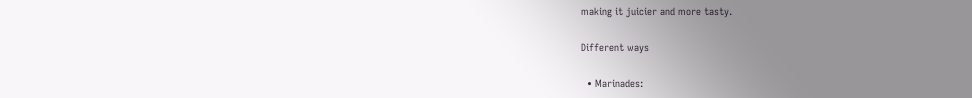making it juicier and more tasty.

Different ways

  • Marinades: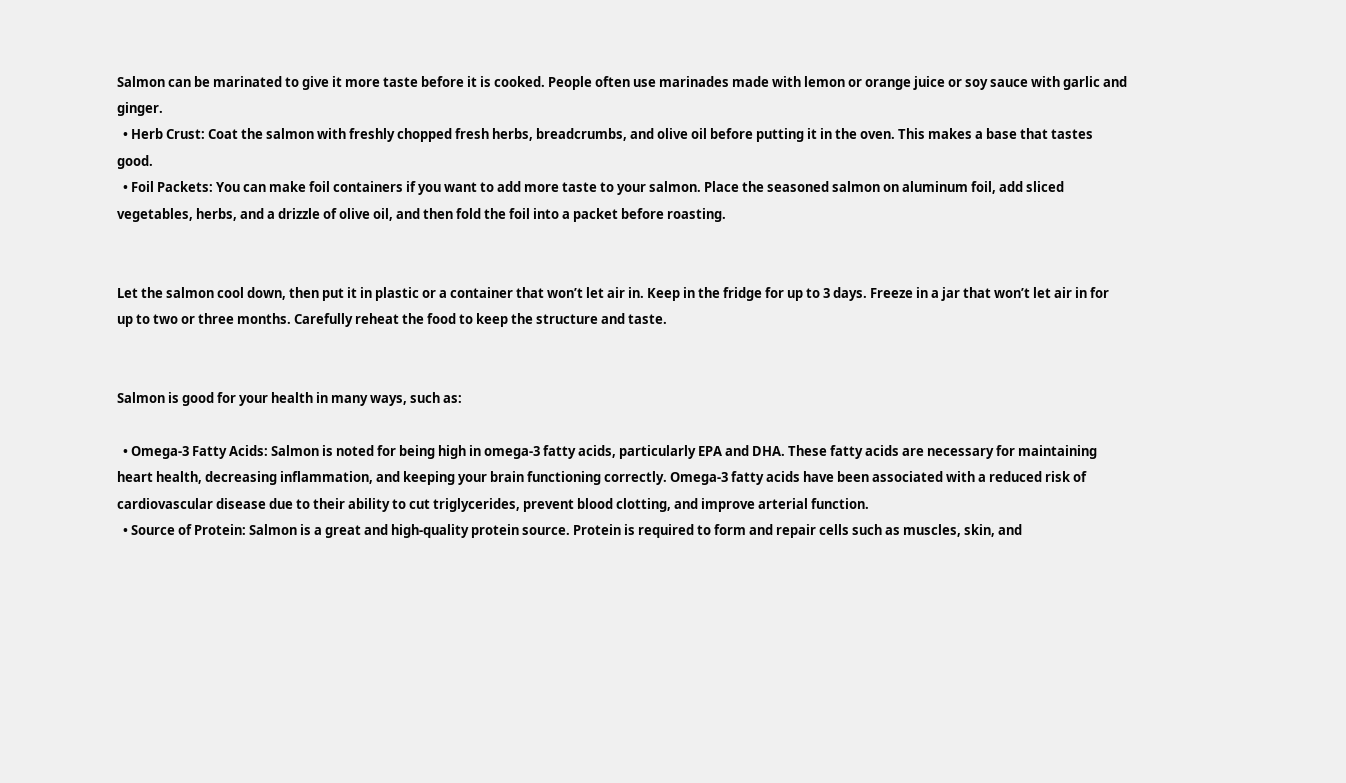Salmon can be marinated to give it more taste before it is cooked. People often use marinades made with lemon or orange juice or soy sauce with garlic and ginger.
  • Herb Crust: Coat the salmon with freshly chopped fresh herbs, breadcrumbs, and olive oil before putting it in the oven. This makes a base that tastes good.
  • Foil Packets: You can make foil containers if you want to add more taste to your salmon. Place the seasoned salmon on aluminum foil, add sliced vegetables, herbs, and a drizzle of olive oil, and then fold the foil into a packet before roasting.


Let the salmon cool down, then put it in plastic or a container that won’t let air in. Keep in the fridge for up to 3 days. Freeze in a jar that won’t let air in for up to two or three months. Carefully reheat the food to keep the structure and taste.


Salmon is good for your health in many ways, such as:

  • Omega-3 Fatty Acids: Salmon is noted for being high in omega-3 fatty acids, particularly EPA and DHA. These fatty acids are necessary for maintaining heart health, decreasing inflammation, and keeping your brain functioning correctly. Omega-3 fatty acids have been associated with a reduced risk of cardiovascular disease due to their ability to cut triglycerides, prevent blood clotting, and improve arterial function.
  • Source of Protein: Salmon is a great and high-quality protein source. Protein is required to form and repair cells such as muscles, skin, and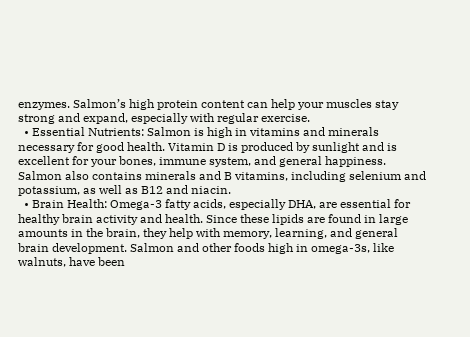enzymes. Salmon’s high protein content can help your muscles stay strong and expand, especially with regular exercise.
  • Essential Nutrients: Salmon is high in vitamins and minerals necessary for good health. Vitamin D is produced by sunlight and is excellent for your bones, immune system, and general happiness. Salmon also contains minerals and B vitamins, including selenium and potassium, as well as B12 and niacin.
  • Brain Health: Omega-3 fatty acids, especially DHA, are essential for healthy brain activity and health. Since these lipids are found in large amounts in the brain, they help with memory, learning, and general brain development. Salmon and other foods high in omega-3s, like walnuts, have been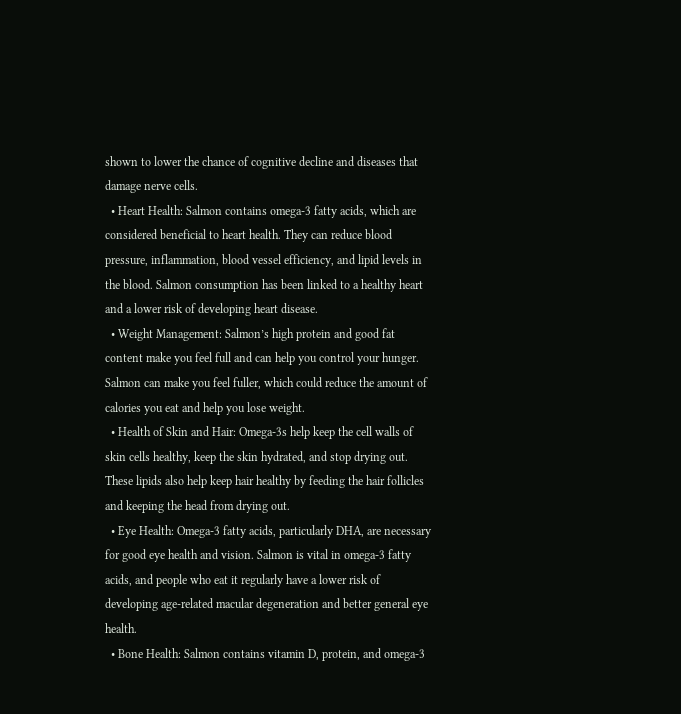shown to lower the chance of cognitive decline and diseases that damage nerve cells.
  • Heart Health: Salmon contains omega-3 fatty acids, which are considered beneficial to heart health. They can reduce blood pressure, inflammation, blood vessel efficiency, and lipid levels in the blood. Salmon consumption has been linked to a healthy heart and a lower risk of developing heart disease.
  • Weight Management: Salmon’s high protein and good fat content make you feel full and can help you control your hunger. Salmon can make you feel fuller, which could reduce the amount of calories you eat and help you lose weight.
  • Health of Skin and Hair: Omega-3s help keep the cell walls of skin cells healthy, keep the skin hydrated, and stop drying out. These lipids also help keep hair healthy by feeding the hair follicles and keeping the head from drying out.
  • Eye Health: Omega-3 fatty acids, particularly DHA, are necessary for good eye health and vision. Salmon is vital in omega-3 fatty acids, and people who eat it regularly have a lower risk of developing age-related macular degeneration and better general eye health.
  • Bone Health: Salmon contains vitamin D, protein, and omega-3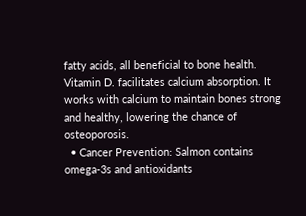fatty acids, all beneficial to bone health. Vitamin D. facilitates calcium absorption. It works with calcium to maintain bones strong and healthy, lowering the chance of osteoporosis.
  • Cancer Prevention: Salmon contains omega-3s and antioxidants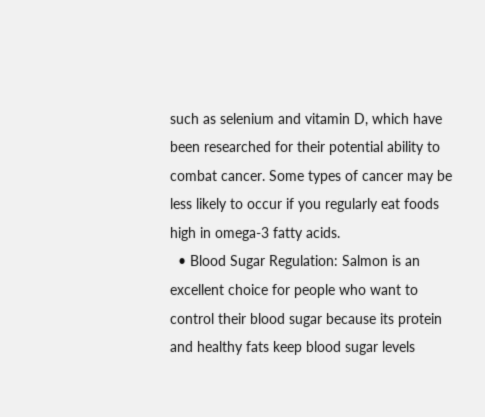such as selenium and vitamin D, which have been researched for their potential ability to combat cancer. Some types of cancer may be less likely to occur if you regularly eat foods high in omega-3 fatty acids.
  • Blood Sugar Regulation: Salmon is an excellent choice for people who want to control their blood sugar because its protein and healthy fats keep blood sugar levels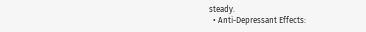steady.
  • Anti-Depressant Effects: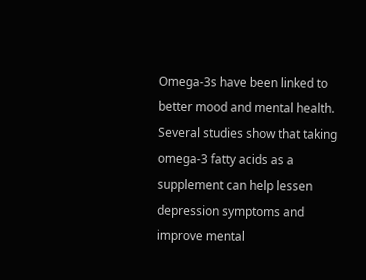Omega-3s have been linked to better mood and mental health. Several studies show that taking omega-3 fatty acids as a supplement can help lessen depression symptoms and improve mental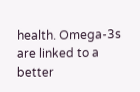health. Omega-3s are linked to a better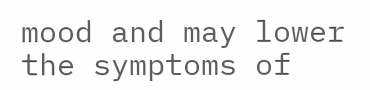mood and may lower the symptoms of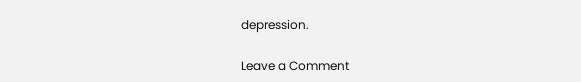depression.

Leave a Comment